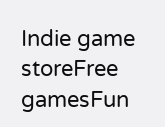Indie game storeFree gamesFun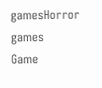gamesHorror games
Game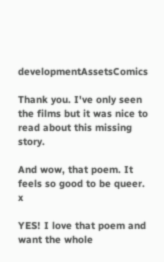developmentAssetsComics

Thank you. I've only seen the films but it was nice to read about this missing story.

And wow, that poem. It feels so good to be queer. x

YES! I love that poem and want the whole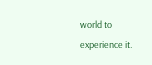world to experience it.